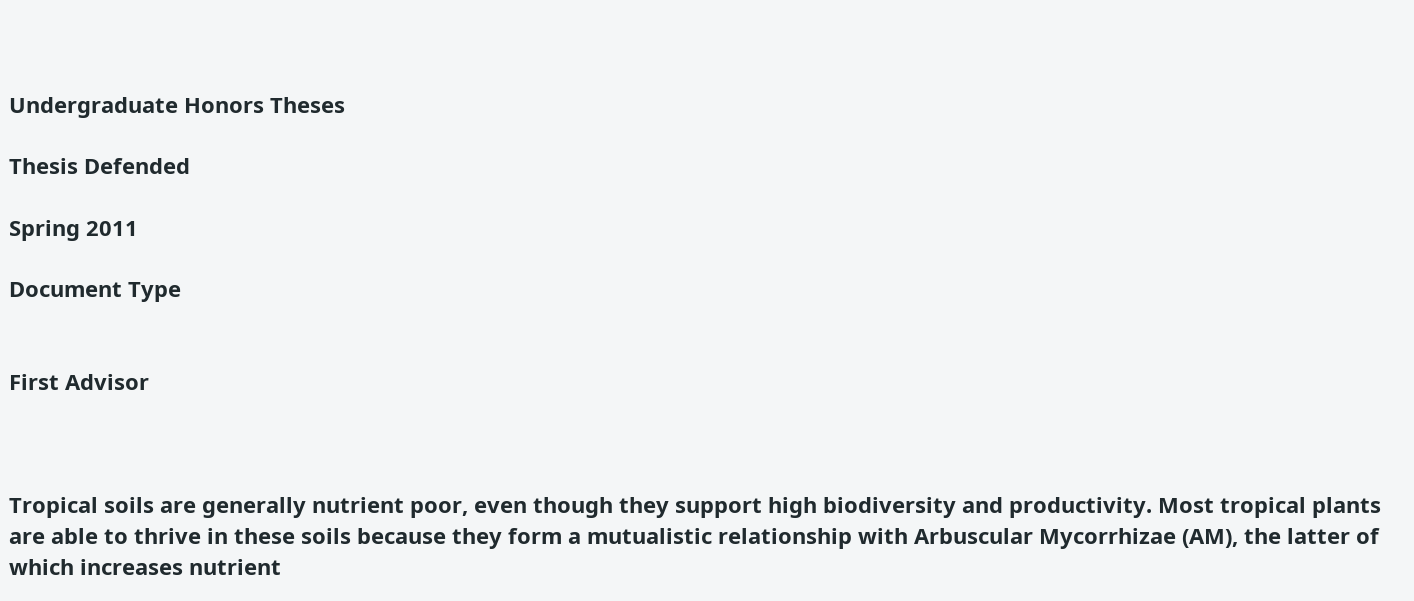Undergraduate Honors Theses

Thesis Defended

Spring 2011

Document Type


First Advisor



Tropical soils are generally nutrient poor, even though they support high biodiversity and productivity. Most tropical plants are able to thrive in these soils because they form a mutualistic relationship with Arbuscular Mycorrhizae (AM), the latter of which increases nutrient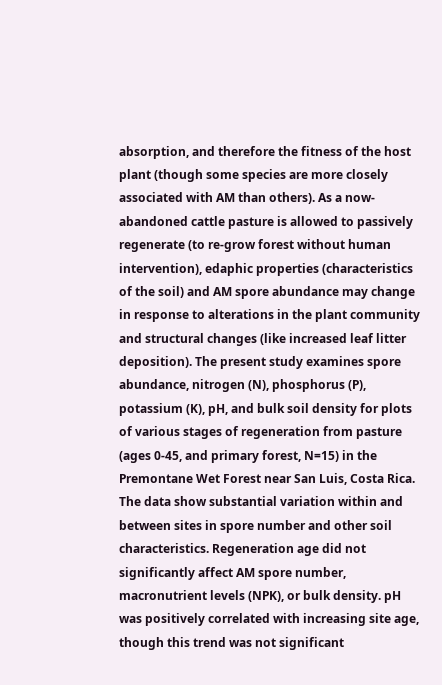absorption, and therefore the fitness of the host plant (though some species are more closely associated with AM than others). As a now-abandoned cattle pasture is allowed to passively regenerate (to re-grow forest without human intervention), edaphic properties (characteristics of the soil) and AM spore abundance may change in response to alterations in the plant community and structural changes (like increased leaf litter deposition). The present study examines spore abundance, nitrogen (N), phosphorus (P), potassium (K), pH, and bulk soil density for plots of various stages of regeneration from pasture (ages 0-45, and primary forest, N=15) in the Premontane Wet Forest near San Luis, Costa Rica. The data show substantial variation within and between sites in spore number and other soil characteristics. Regeneration age did not significantly affect AM spore number, macronutrient levels (NPK), or bulk density. pH was positively correlated with increasing site age, though this trend was not significant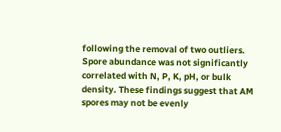following the removal of two outliers. Spore abundance was not significantly correlated with N, P, K, pH, or bulk density. These findings suggest that AM spores may not be evenly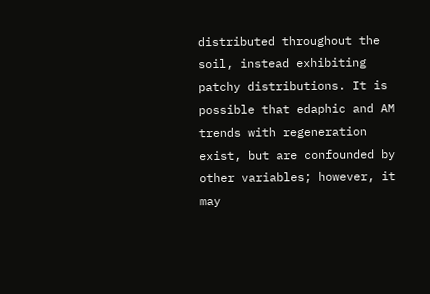distributed throughout the soil, instead exhibiting patchy distributions. It is possible that edaphic and AM trends with regeneration exist, but are confounded by other variables; however, it may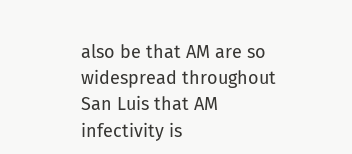also be that AM are so widespread throughout San Luis that AM infectivity is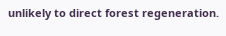unlikely to direct forest regeneration.